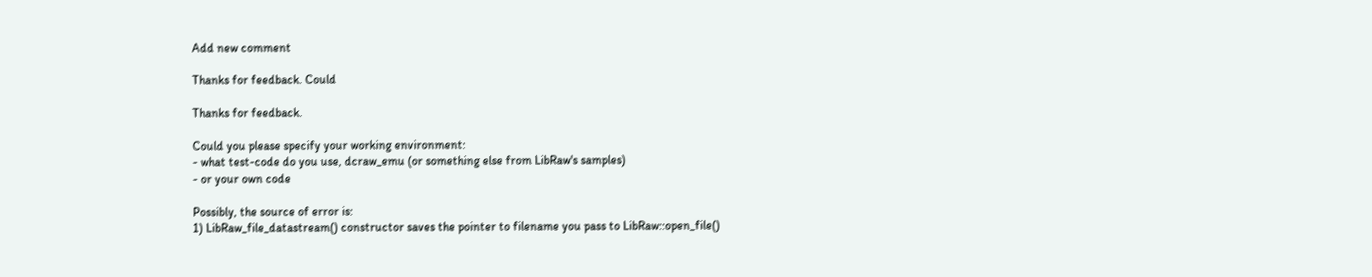Add new comment

Thanks for feedback. Could

Thanks for feedback.

Could you please specify your working environment:
- what test-code do you use, dcraw_emu (or something else from LibRaw's samples)
- or your own code

Possibly, the source of error is:
1) LibRaw_file_datastream() constructor saves the pointer to filename you pass to LibRaw::open_file()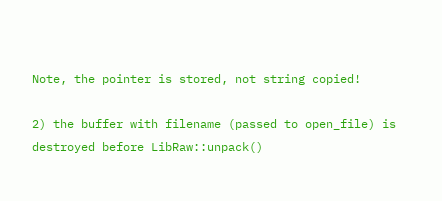Note, the pointer is stored, not string copied!

2) the buffer with filename (passed to open_file) is destroyed before LibRaw::unpack()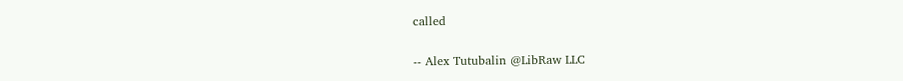called

-- Alex Tutubalin @LibRaw LLC